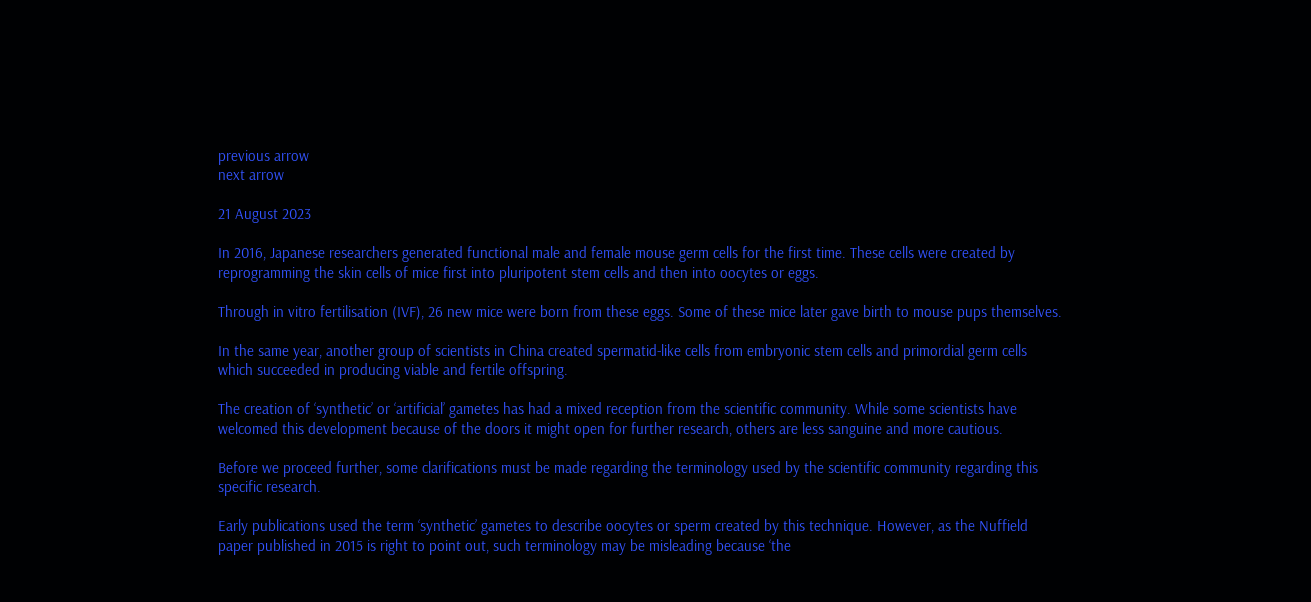previous arrow
next arrow

21 August 2023

In 2016, Japanese researchers generated functional male and female mouse germ cells for the first time. These cells were created by reprogramming the skin cells of mice first into pluripotent stem cells and then into oocytes or eggs.

Through in vitro fertilisation (IVF), 26 new mice were born from these eggs. Some of these mice later gave birth to mouse pups themselves.

In the same year, another group of scientists in China created spermatid-like cells from embryonic stem cells and primordial germ cells which succeeded in producing viable and fertile offspring.

The creation of ‘synthetic’ or ‘artificial’ gametes has had a mixed reception from the scientific community. While some scientists have welcomed this development because of the doors it might open for further research, others are less sanguine and more cautious.

Before we proceed further, some clarifications must be made regarding the terminology used by the scientific community regarding this specific research.

Early publications used the term ‘synthetic’ gametes to describe oocytes or sperm created by this technique. However, as the Nuffield paper published in 2015 is right to point out, such terminology may be misleading because ‘the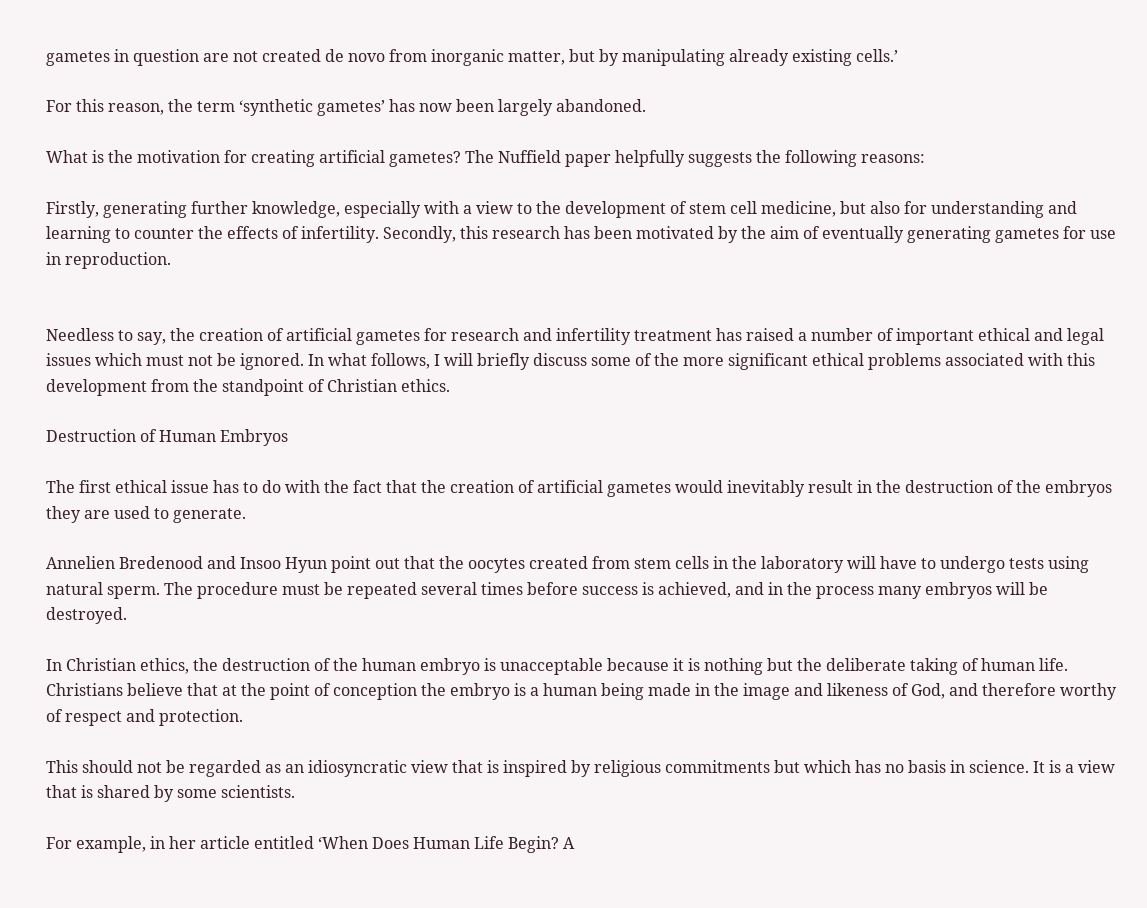gametes in question are not created de novo from inorganic matter, but by manipulating already existing cells.’

For this reason, the term ‘synthetic gametes’ has now been largely abandoned.

What is the motivation for creating artificial gametes? The Nuffield paper helpfully suggests the following reasons:

Firstly, generating further knowledge, especially with a view to the development of stem cell medicine, but also for understanding and learning to counter the effects of infertility. Secondly, this research has been motivated by the aim of eventually generating gametes for use in reproduction.


Needless to say, the creation of artificial gametes for research and infertility treatment has raised a number of important ethical and legal issues which must not be ignored. In what follows, I will briefly discuss some of the more significant ethical problems associated with this development from the standpoint of Christian ethics.

Destruction of Human Embryos

The first ethical issue has to do with the fact that the creation of artificial gametes would inevitably result in the destruction of the embryos they are used to generate.

Annelien Bredenood and Insoo Hyun point out that the oocytes created from stem cells in the laboratory will have to undergo tests using natural sperm. The procedure must be repeated several times before success is achieved, and in the process many embryos will be destroyed.

In Christian ethics, the destruction of the human embryo is unacceptable because it is nothing but the deliberate taking of human life. Christians believe that at the point of conception the embryo is a human being made in the image and likeness of God, and therefore worthy of respect and protection.

This should not be regarded as an idiosyncratic view that is inspired by religious commitments but which has no basis in science. It is a view that is shared by some scientists.

For example, in her article entitled ‘When Does Human Life Begin? A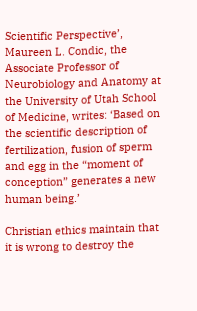Scientific Perspective’, Maureen L. Condic, the Associate Professor of Neurobiology and Anatomy at the University of Utah School of Medicine, writes: ‘Based on the scientific description of fertilization, fusion of sperm and egg in the “moment of conception” generates a new human being.’

Christian ethics maintain that it is wrong to destroy the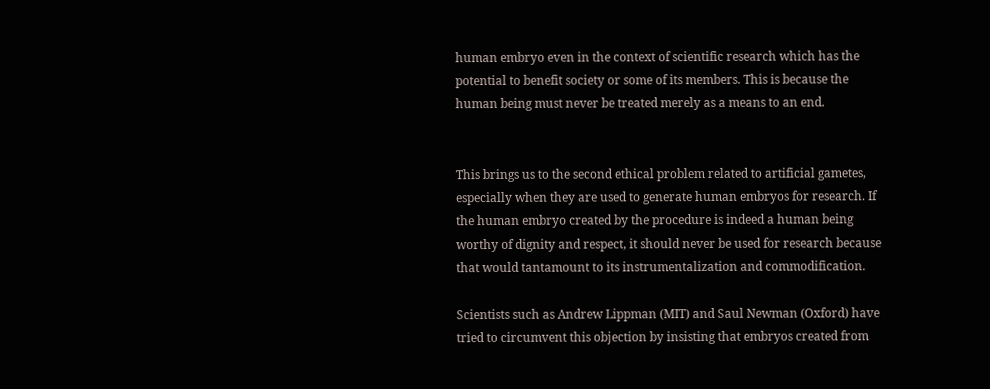human embryo even in the context of scientific research which has the potential to benefit society or some of its members. This is because the human being must never be treated merely as a means to an end.


This brings us to the second ethical problem related to artificial gametes, especially when they are used to generate human embryos for research. If the human embryo created by the procedure is indeed a human being worthy of dignity and respect, it should never be used for research because that would tantamount to its instrumentalization and commodification.

Scientists such as Andrew Lippman (MIT) and Saul Newman (Oxford) have tried to circumvent this objection by insisting that embryos created from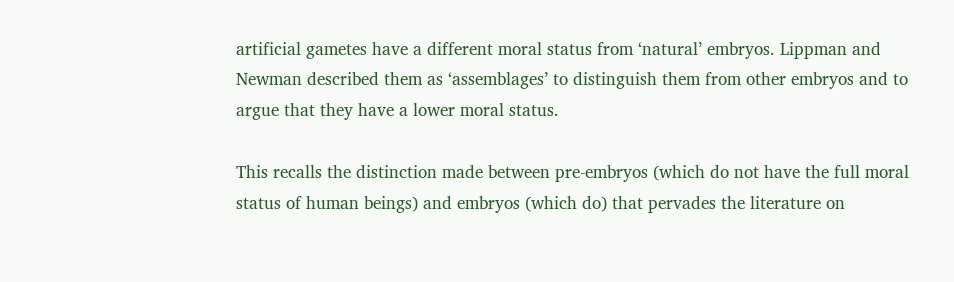artificial gametes have a different moral status from ‘natural’ embryos. Lippman and Newman described them as ‘assemblages’ to distinguish them from other embryos and to argue that they have a lower moral status.

This recalls the distinction made between pre-embryos (which do not have the full moral status of human beings) and embryos (which do) that pervades the literature on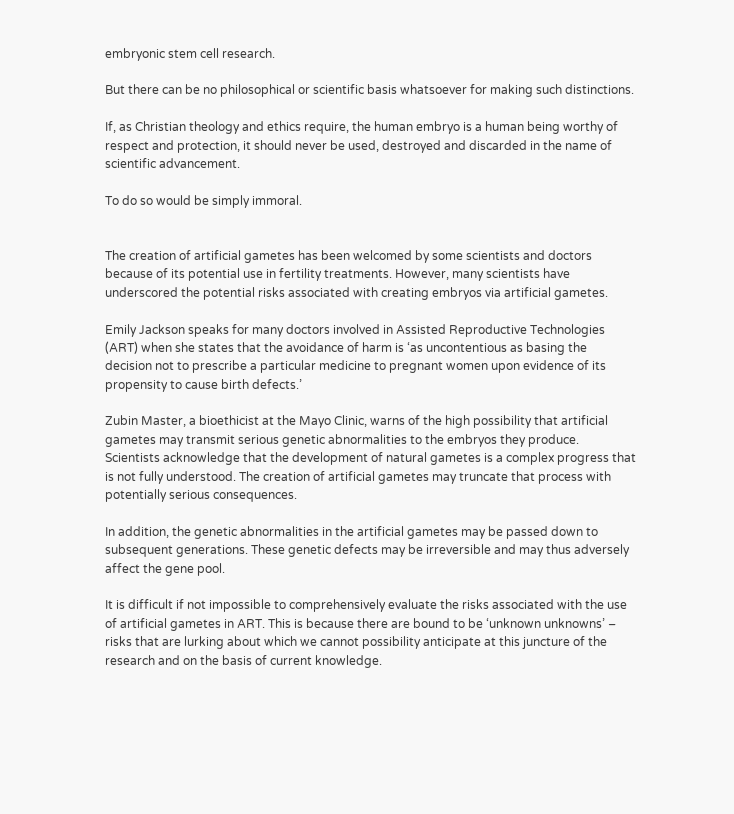embryonic stem cell research.

But there can be no philosophical or scientific basis whatsoever for making such distinctions.

If, as Christian theology and ethics require, the human embryo is a human being worthy of respect and protection, it should never be used, destroyed and discarded in the name of scientific advancement.

To do so would be simply immoral.


The creation of artificial gametes has been welcomed by some scientists and doctors because of its potential use in fertility treatments. However, many scientists have underscored the potential risks associated with creating embryos via artificial gametes.

Emily Jackson speaks for many doctors involved in Assisted Reproductive Technologies (ART) when she states that the avoidance of harm is ‘as uncontentious as basing the decision not to prescribe a particular medicine to pregnant women upon evidence of its propensity to cause birth defects.’

Zubin Master, a bioethicist at the Mayo Clinic, warns of the high possibility that artificial gametes may transmit serious genetic abnormalities to the embryos they produce. Scientists acknowledge that the development of natural gametes is a complex progress that is not fully understood. The creation of artificial gametes may truncate that process with potentially serious consequences.

In addition, the genetic abnormalities in the artificial gametes may be passed down to subsequent generations. These genetic defects may be irreversible and may thus adversely affect the gene pool.

It is difficult if not impossible to comprehensively evaluate the risks associated with the use of artificial gametes in ART. This is because there are bound to be ‘unknown unknowns’ – risks that are lurking about which we cannot possibility anticipate at this juncture of the research and on the basis of current knowledge.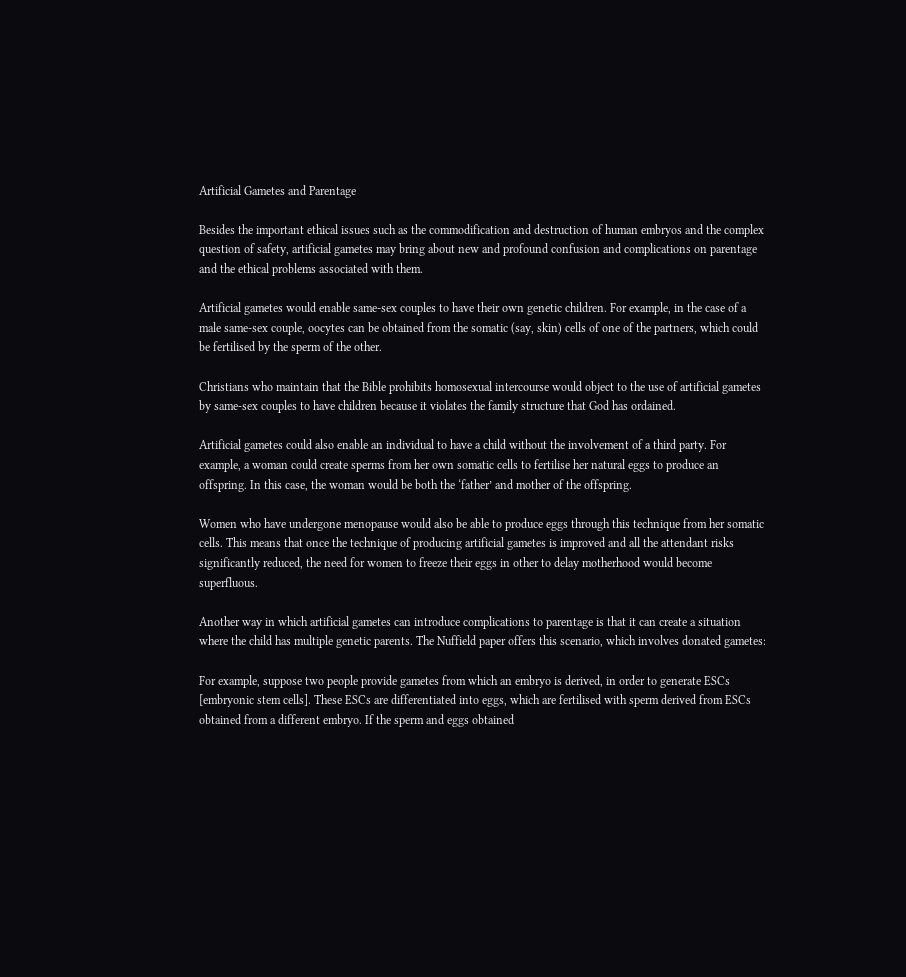Artificial Gametes and Parentage

Besides the important ethical issues such as the commodification and destruction of human embryos and the complex question of safety, artificial gametes may bring about new and profound confusion and complications on parentage and the ethical problems associated with them.

Artificial gametes would enable same-sex couples to have their own genetic children. For example, in the case of a male same-sex couple, oocytes can be obtained from the somatic (say, skin) cells of one of the partners, which could be fertilised by the sperm of the other.

Christians who maintain that the Bible prohibits homosexual intercourse would object to the use of artificial gametes by same-sex couples to have children because it violates the family structure that God has ordained.

Artificial gametes could also enable an individual to have a child without the involvement of a third party. For example, a woman could create sperms from her own somatic cells to fertilise her natural eggs to produce an offspring. In this case, the woman would be both the ‘father’ and mother of the offspring.

Women who have undergone menopause would also be able to produce eggs through this technique from her somatic cells. This means that once the technique of producing artificial gametes is improved and all the attendant risks significantly reduced, the need for women to freeze their eggs in other to delay motherhood would become superfluous.

Another way in which artificial gametes can introduce complications to parentage is that it can create a situation where the child has multiple genetic parents. The Nuffield paper offers this scenario, which involves donated gametes:

For example, suppose two people provide gametes from which an embryo is derived, in order to generate ESCs [embryonic stem cells]. These ESCs are differentiated into eggs, which are fertilised with sperm derived from ESCs obtained from a different embryo. If the sperm and eggs obtained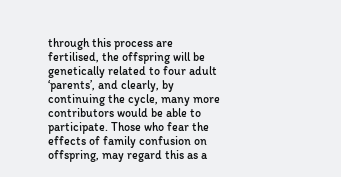through this process are fertilised, the offspring will be genetically related to four adult ‘parents’, and clearly, by continuing the cycle, many more contributors would be able to participate. Those who fear the effects of family confusion on offspring, may regard this as a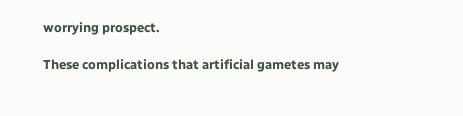worrying prospect.

These complications that artificial gametes may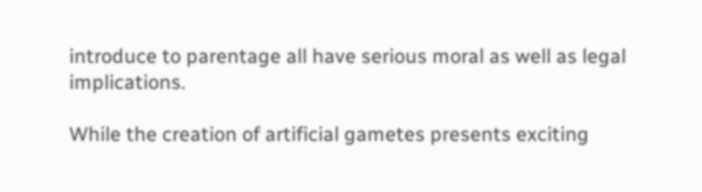introduce to parentage all have serious moral as well as legal implications.

While the creation of artificial gametes presents exciting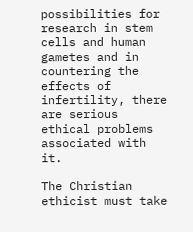possibilities for research in stem cells and human gametes and in countering the effects of infertility, there are serious ethical problems associated with it.

The Christian ethicist must take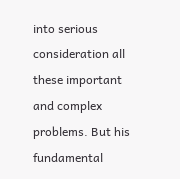into serious consideration all these important and complex problems. But his fundamental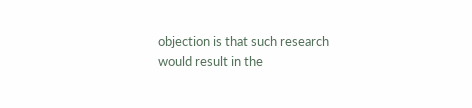objection is that such research would result in the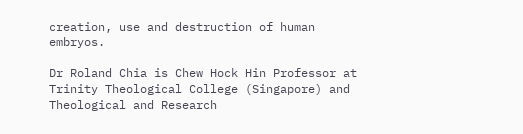creation, use and destruction of human embryos.

Dr Roland Chia is Chew Hock Hin Professor at Trinity Theological College (Singapore) and Theological and Research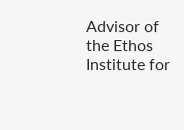Advisor of the Ethos Institute for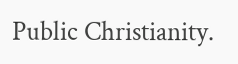Public Christianity.